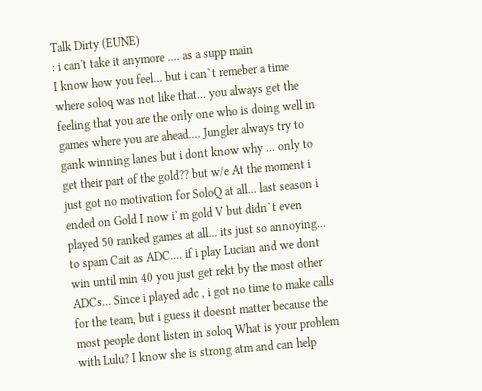Talk Dirty (EUNE)
: i can't take it anymore .... as a supp main
I know how you feel... but i can`t remeber a time where soloq was not like that... you always get the feeling that you are the only one who is doing well in games where you are ahead.... Jungler always try to gank winning lanes but i dont know why ... only to get their part of the gold?? but w/e At the moment i just got no motivation for SoloQ at all... last season i ended on Gold I now i`m gold V but didn`t even played 50 ranked games at all... its just so annoying... to spam Cait as ADC.... if i play Lucian and we dont win until min 40 you just get rekt by the most other ADCs... Since i played adc , i got no time to make calls for the team, but i guess it doesnt matter because the most people dont listen in soloq What is your problem with Lulu? I know she is strong atm and can help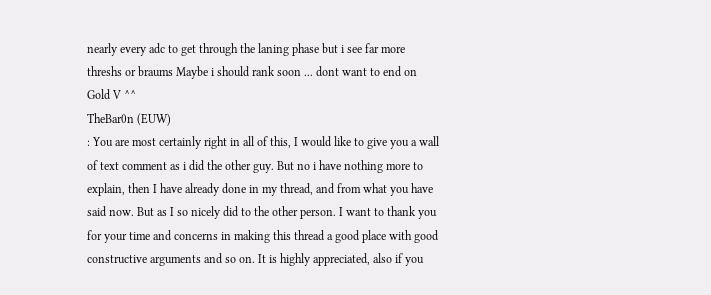nearly every adc to get through the laning phase but i see far more threshs or braums Maybe i should rank soon ... dont want to end on Gold V ^^
TheBar0n (EUW)
: You are most certainly right in all of this, I would like to give you a wall of text comment as i did the other guy. But no i have nothing more to explain, then I have already done in my thread, and from what you have said now. But as I so nicely did to the other person. I want to thank you for your time and concerns in making this thread a good place with good constructive arguments and so on. It is highly appreciated, also if you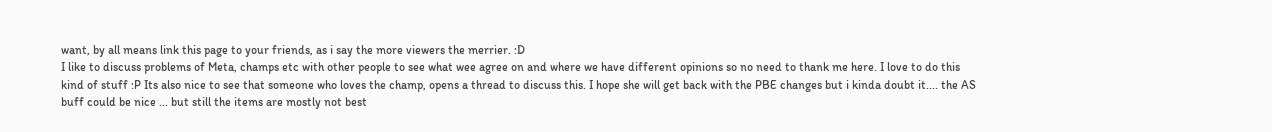want, by all means link this page to your friends, as i say the more viewers the merrier. :D
I like to discuss problems of Meta, champs etc with other people to see what wee agree on and where we have different opinions so no need to thank me here. I love to do this kind of stuff :P Its also nice to see that someone who loves the champ, opens a thread to discuss this. I hope she will get back with the PBE changes but i kinda doubt it.... the AS buff could be nice ... but still the items are mostly not best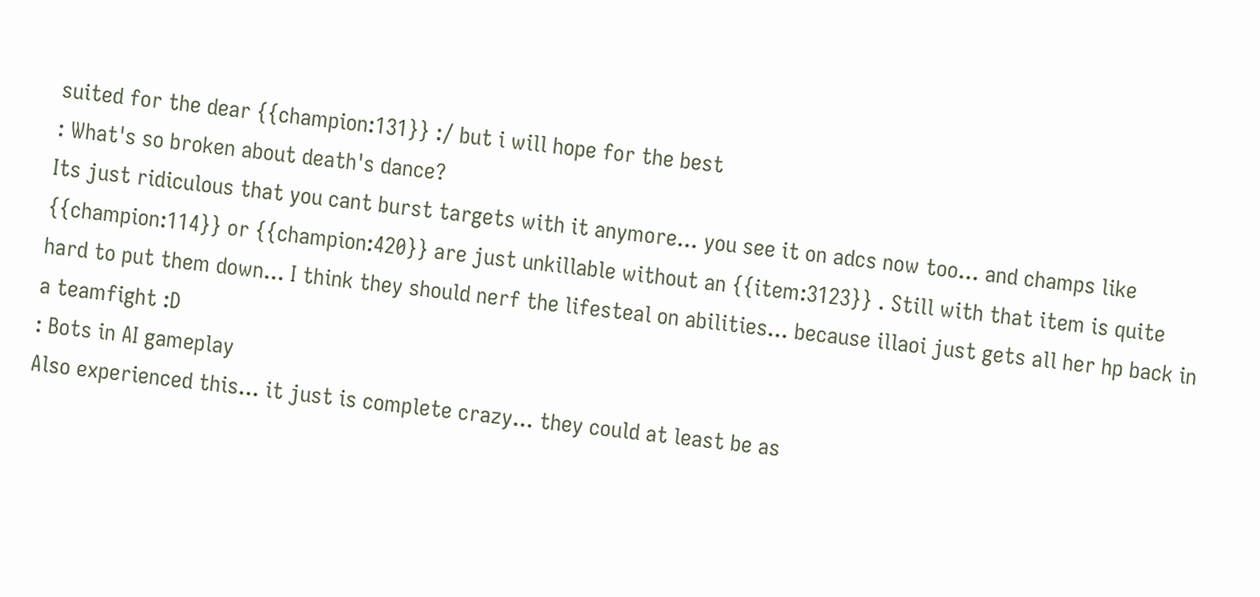suited for the dear {{champion:131}} :/ but i will hope for the best
: What's so broken about death's dance?
Its just ridiculous that you cant burst targets with it anymore... you see it on adcs now too... and champs like {{champion:114}} or {{champion:420}} are just unkillable without an {{item:3123}} . Still with that item is quite hard to put them down... I think they should nerf the lifesteal on abilities... because illaoi just gets all her hp back in a teamfight :D
: Bots in AI gameplay
Also experienced this... it just is complete crazy... they could at least be as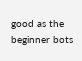good as the beginner bots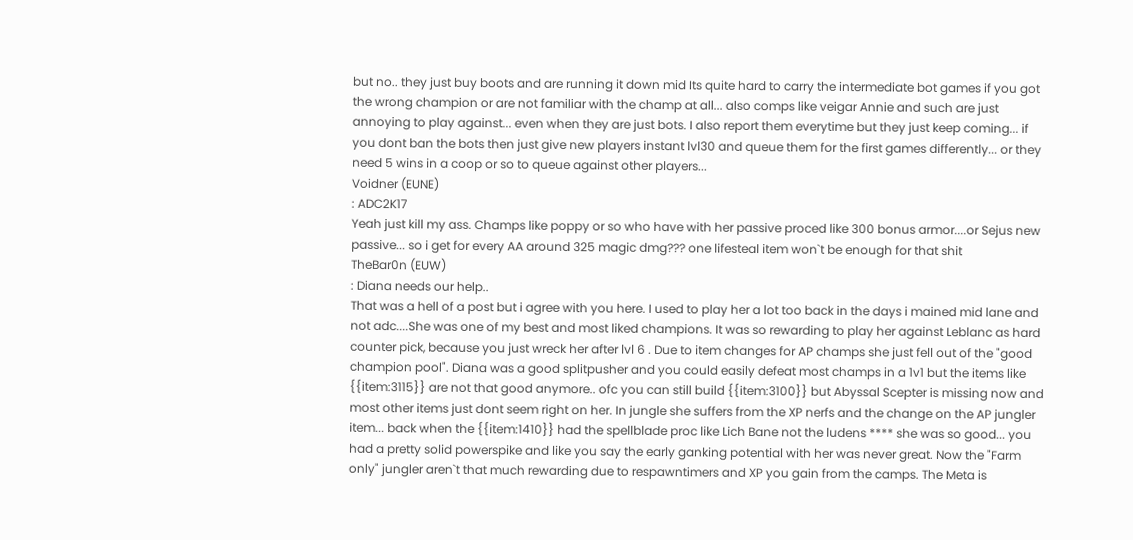but no.. they just buy boots and are running it down mid Its quite hard to carry the intermediate bot games if you got the wrong champion or are not familiar with the champ at all... also comps like veigar Annie and such are just annoying to play against... even when they are just bots. I also report them everytime but they just keep coming... if you dont ban the bots then just give new players instant lvl30 and queue them for the first games differently... or they need 5 wins in a coop or so to queue against other players...
Voidner (EUNE)
: ADC2K17
Yeah just kill my ass. Champs like poppy or so who have with her passive proced like 300 bonus armor....or Sejus new passive... so i get for every AA around 325 magic dmg??? one lifesteal item won`t be enough for that shit
TheBar0n (EUW)
: Diana needs our help..
That was a hell of a post but i agree with you here. I used to play her a lot too back in the days i mained mid lane and not adc....She was one of my best and most liked champions. It was so rewarding to play her against Leblanc as hard counter pick, because you just wreck her after lvl 6 . Due to item changes for AP champs she just fell out of the "good champion pool". Diana was a good splitpusher and you could easily defeat most champs in a 1v1 but the items like {{item:3115}} are not that good anymore.. ofc you can still build {{item:3100}} but Abyssal Scepter is missing now and most other items just dont seem right on her. In jungle she suffers from the XP nerfs and the change on the AP jungler item... back when the {{item:1410}} had the spellblade proc like Lich Bane not the ludens **** she was so good... you had a pretty solid powerspike and like you say the early ganking potential with her was never great. Now the "Farm only" jungler aren`t that much rewarding due to respawntimers and XP you gain from the camps. The Meta is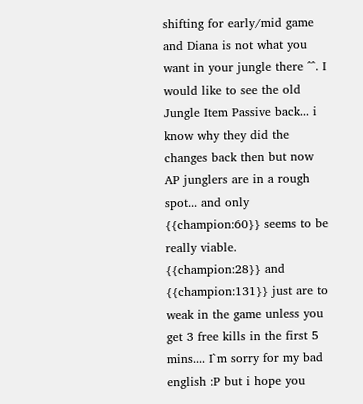shifting for early/mid game and Diana is not what you want in your jungle there ^^. I would like to see the old Jungle Item Passive back... i know why they did the changes back then but now AP junglers are in a rough spot... and only {{champion:60}} seems to be really viable. {{champion:28}} and {{champion:131}} just are to weak in the game unless you get 3 free kills in the first 5 mins.... I`m sorry for my bad english :P but i hope you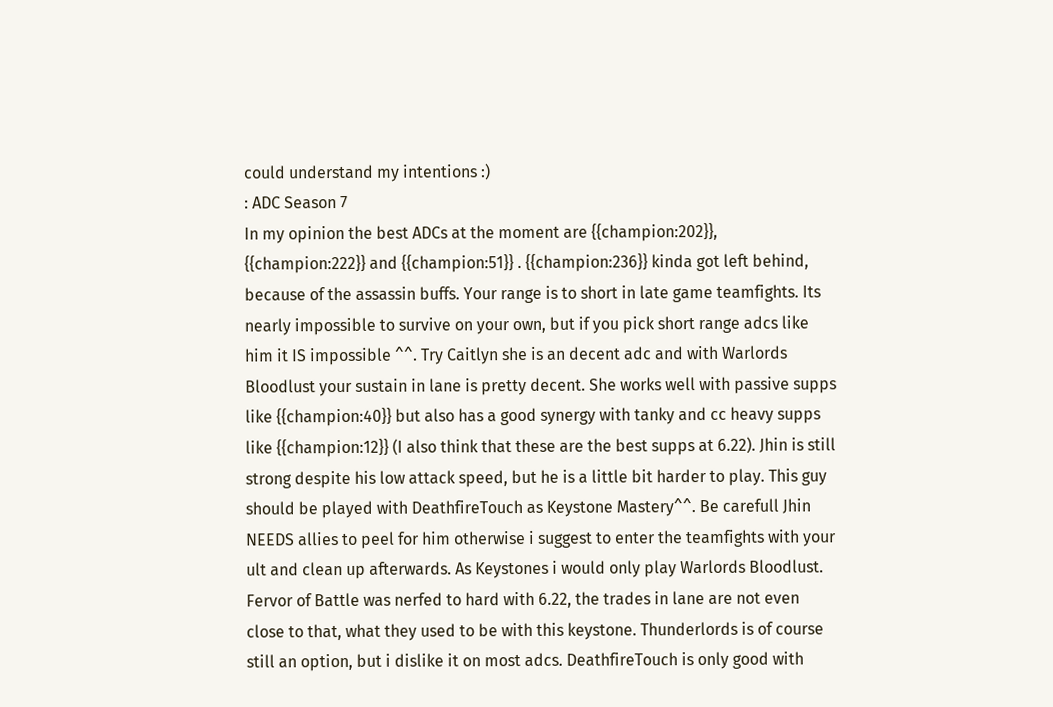could understand my intentions :)
: ADC Season 7
In my opinion the best ADCs at the moment are {{champion:202}}, {{champion:222}} and {{champion:51}} . {{champion:236}} kinda got left behind, because of the assassin buffs. Your range is to short in late game teamfights. Its nearly impossible to survive on your own, but if you pick short range adcs like him it IS impossible ^^. Try Caitlyn she is an decent adc and with Warlords Bloodlust your sustain in lane is pretty decent. She works well with passive supps like {{champion:40}} but also has a good synergy with tanky and cc heavy supps like {{champion:12}} (I also think that these are the best supps at 6.22). Jhin is still strong despite his low attack speed, but he is a little bit harder to play. This guy should be played with DeathfireTouch as Keystone Mastery^^. Be carefull Jhin NEEDS allies to peel for him otherwise i suggest to enter the teamfights with your ult and clean up afterwards. As Keystones i would only play Warlords Bloodlust. Fervor of Battle was nerfed to hard with 6.22, the trades in lane are not even close to that, what they used to be with this keystone. Thunderlords is of course still an option, but i dislike it on most adcs. DeathfireTouch is only good with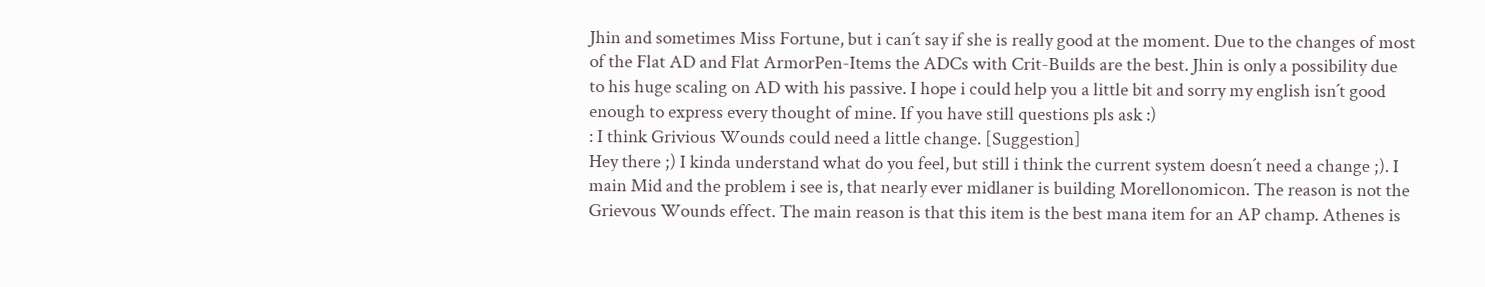Jhin and sometimes Miss Fortune, but i can´t say if she is really good at the moment. Due to the changes of most of the Flat AD and Flat ArmorPen-Items the ADCs with Crit-Builds are the best. Jhin is only a possibility due to his huge scaling on AD with his passive. I hope i could help you a little bit and sorry my english isn´t good enough to express every thought of mine. If you have still questions pls ask :)
: I think Grivious Wounds could need a little change. [Suggestion]
Hey there ;) I kinda understand what do you feel, but still i think the current system doesn´t need a change ;). I main Mid and the problem i see is, that nearly ever midlaner is building Morellonomicon. The reason is not the Grievous Wounds effect. The main reason is that this item is the best mana item for an AP champ. Athenes is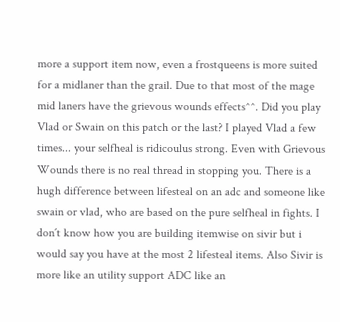more a support item now, even a frostqueens is more suited for a midlaner than the grail. Due to that most of the mage mid laners have the grievous wounds effects^^. Did you play Vlad or Swain on this patch or the last? I played Vlad a few times... your selfheal is ridicoulus strong. Even with Grievous Wounds there is no real thread in stopping you. There is a hugh difference between lifesteal on an adc and someone like swain or vlad, who are based on the pure selfheal in fights. I don´t know how you are building itemwise on sivir but i would say you have at the most 2 lifesteal items. Also Sivir is more like an utility support ADC like an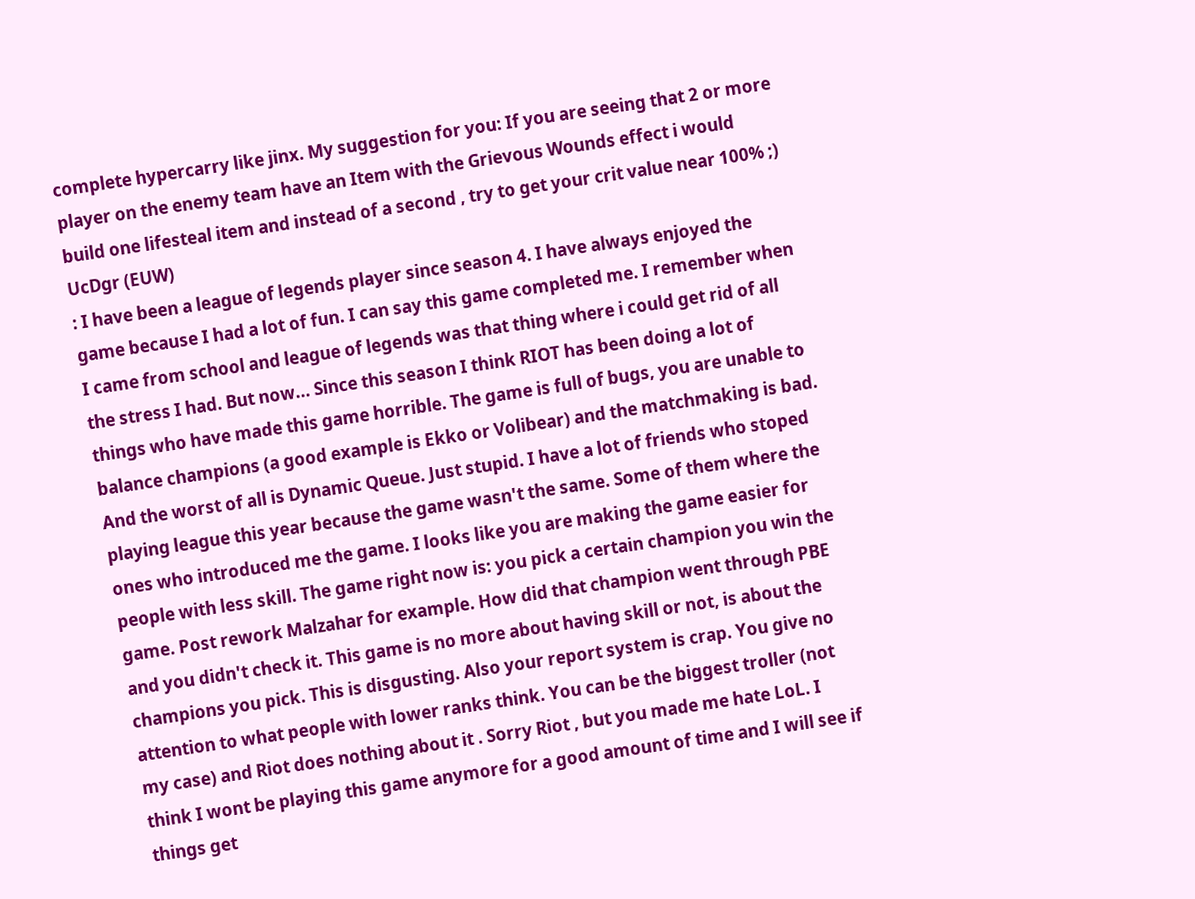complete hypercarry like jinx. My suggestion for you: If you are seeing that 2 or more player on the enemy team have an Item with the Grievous Wounds effect i would build one lifesteal item and instead of a second , try to get your crit value near 100% ;)
UcDgr (EUW)
: I have been a league of legends player since season 4. I have always enjoyed the game because I had a lot of fun. I can say this game completed me. I remember when I came from school and league of legends was that thing where i could get rid of all the stress I had. But now... Since this season I think RIOT has been doing a lot of things who have made this game horrible. The game is full of bugs, you are unable to balance champions (a good example is Ekko or Volibear) and the matchmaking is bad. And the worst of all is Dynamic Queue. Just stupid. I have a lot of friends who stoped playing league this year because the game wasn't the same. Some of them where the ones who introduced me the game. I looks like you are making the game easier for people with less skill. The game right now is: you pick a certain champion you win the game. Post rework Malzahar for example. How did that champion went through PBE and you didn't check it. This game is no more about having skill or not, is about the champions you pick. This is disgusting. Also your report system is crap. You give no attention to what people with lower ranks think. You can be the biggest troller (not my case) and Riot does nothing about it . Sorry Riot , but you made me hate LoL. I think I wont be playing this game anymore for a good amount of time and I will see if things get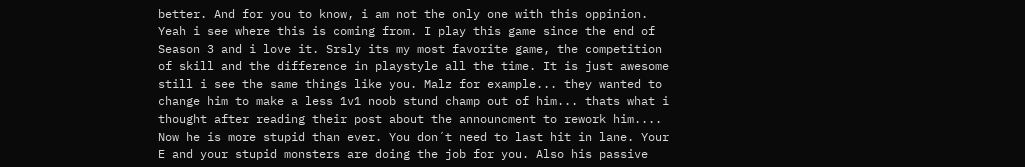better. And for you to know, i am not the only one with this oppinion.
Yeah i see where this is coming from. I play this game since the end of Season 3 and i love it. Srsly its my most favorite game, the competition of skill and the difference in playstyle all the time. It is just awesome still i see the same things like you. Malz for example... they wanted to change him to make a less 1v1 noob stund champ out of him... thats what i thought after reading their post about the announcment to rework him.... Now he is more stupid than ever. You don´t need to last hit in lane. Your E and your stupid monsters are doing the job for you. Also his passive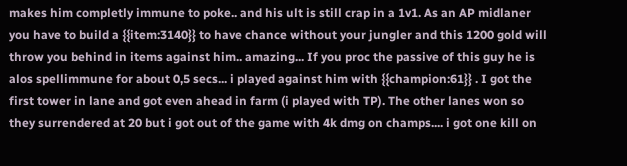makes him completly immune to poke.. and his ult is still crap in a 1v1. As an AP midlaner you have to build a {{item:3140}} to have chance without your jungler and this 1200 gold will throw you behind in items against him.. amazing... If you proc the passive of this guy he is alos spellimmune for about 0,5 secs... i played against him with {{champion:61}} . I got the first tower in lane and got even ahead in farm (i played with TP). The other lanes won so they surrendered at 20 but i got out of the game with 4k dmg on champs.... i got one kill on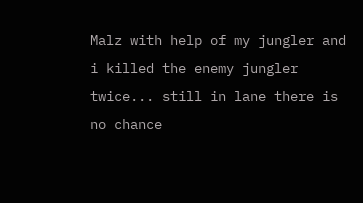Malz with help of my jungler and i killed the enemy jungler twice... still in lane there is no chance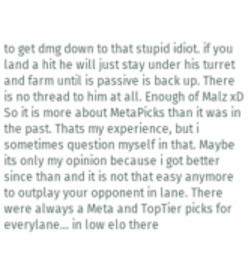to get dmg down to that stupid idiot. if you land a hit he will just stay under his turret and farm until is passive is back up. There is no thread to him at all. Enough of Malz xD So it is more about MetaPicks than it was in the past. Thats my experience, but i sometimes question myself in that. Maybe its only my opinion because i got better since than and it is not that easy anymore to outplay your opponent in lane. There were always a Meta and TopTier picks for everylane... in low elo there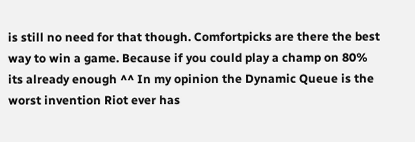is still no need for that though. Comfortpicks are there the best way to win a game. Because if you could play a champ on 80% its already enough ^^ In my opinion the Dynamic Queue is the worst invention Riot ever has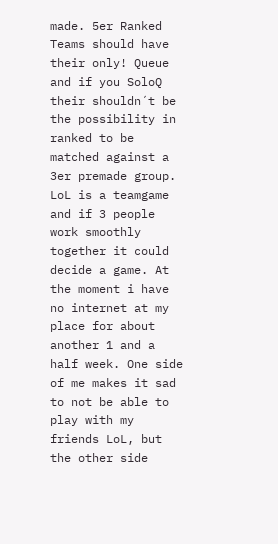made. 5er Ranked Teams should have their only! Queue and if you SoloQ their shouldn´t be the possibility in ranked to be matched against a 3er premade group. LoL is a teamgame and if 3 people work smoothly together it could decide a game. At the moment i have no internet at my place for about another 1 and a half week. One side of me makes it sad to not be able to play with my friends LoL, but the other side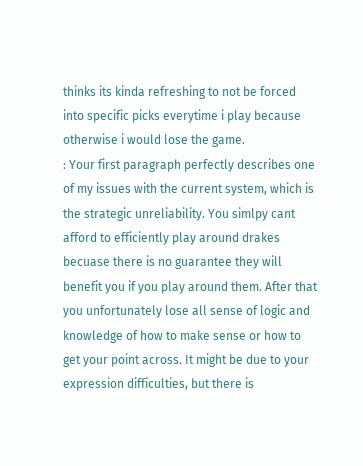thinks its kinda refreshing to not be forced into specific picks everytime i play because otherwise i would lose the game.
: Your first paragraph perfectly describes one of my issues with the current system, which is the strategic unreliability. You simlpy cant afford to efficiently play around drakes becuase there is no guarantee they will benefit you if you play around them. After that you unfortunately lose all sense of logic and knowledge of how to make sense or how to get your point across. It might be due to your expression difficulties, but there is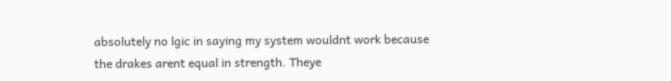absolutely no lgic in saying my system wouldnt work because the drakes arent equal in strength. Theye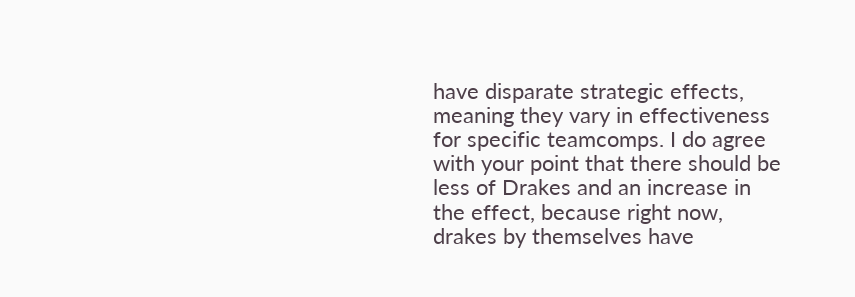have disparate strategic effects, meaning they vary in effectiveness for specific teamcomps. I do agree with your point that there should be less of Drakes and an increase in the effect, because right now, drakes by themselves have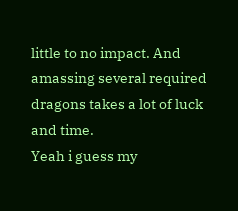little to no impact. And amassing several required dragons takes a lot of luck and time.
Yeah i guess my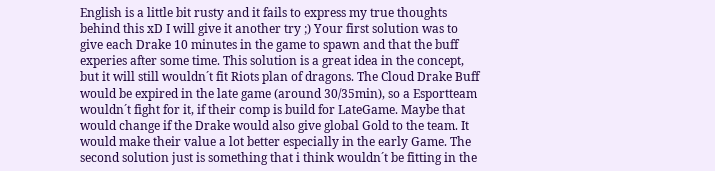English is a little bit rusty and it fails to express my true thoughts behind this xD I will give it another try ;) Your first solution was to give each Drake 10 minutes in the game to spawn and that the buff experies after some time. This solution is a great idea in the concept, but it will still wouldn´t fit Riots plan of dragons. The Cloud Drake Buff would be expired in the late game (around 30/35min), so a Esportteam wouldn´t fight for it, if their comp is build for LateGame. Maybe that would change if the Drake would also give global Gold to the team. It would make their value a lot better especially in the early Game. The second solution just is something that i think wouldn´t be fitting in the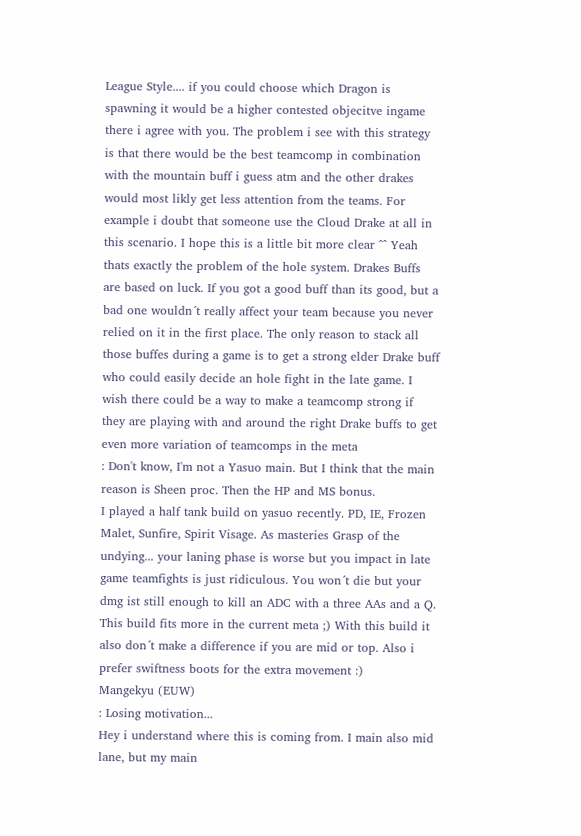League Style.... if you could choose which Dragon is spawning it would be a higher contested objecitve ingame there i agree with you. The problem i see with this strategy is that there would be the best teamcomp in combination with the mountain buff i guess atm and the other drakes would most likly get less attention from the teams. For example i doubt that someone use the Cloud Drake at all in this scenario. I hope this is a little bit more clear ^^ Yeah thats exactly the problem of the hole system. Drakes Buffs are based on luck. If you got a good buff than its good, but a bad one wouldn´t really affect your team because you never relied on it in the first place. The only reason to stack all those buffes during a game is to get a strong elder Drake buff who could easily decide an hole fight in the late game. I wish there could be a way to make a teamcomp strong if they are playing with and around the right Drake buffs to get even more variation of teamcomps in the meta
: Don't know, I'm not a Yasuo main. But I think that the main reason is Sheen proc. Then the HP and MS bonus.
I played a half tank build on yasuo recently. PD, IE, Frozen Malet, Sunfire, Spirit Visage. As masteries Grasp of the undying... your laning phase is worse but you impact in late game teamfights is just ridiculous. You won´t die but your dmg ist still enough to kill an ADC with a three AAs and a Q. This build fits more in the current meta ;) With this build it also don´t make a difference if you are mid or top. Also i prefer swiftness boots for the extra movement :)
Mangekyu (EUW)
: Losing motivation...
Hey i understand where this is coming from. I main also mid lane, but my main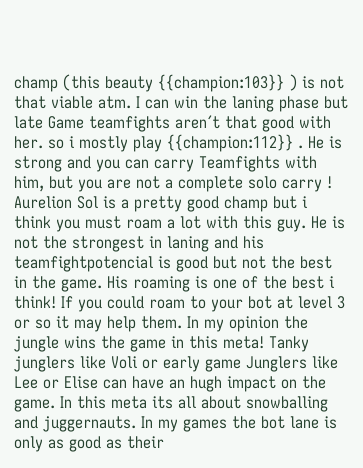champ (this beauty {{champion:103}} ) is not that viable atm. I can win the laning phase but late Game teamfights aren´t that good with her. so i mostly play {{champion:112}} . He is strong and you can carry Teamfights with him, but you are not a complete solo carry ! Aurelion Sol is a pretty good champ but i think you must roam a lot with this guy. He is not the strongest in laning and his teamfightpotencial is good but not the best in the game. His roaming is one of the best i think! If you could roam to your bot at level 3 or so it may help them. In my opinion the jungle wins the game in this meta! Tanky junglers like Voli or early game Junglers like Lee or Elise can have an hugh impact on the game. In this meta its all about snowballing and juggernauts. In my games the bot lane is only as good as their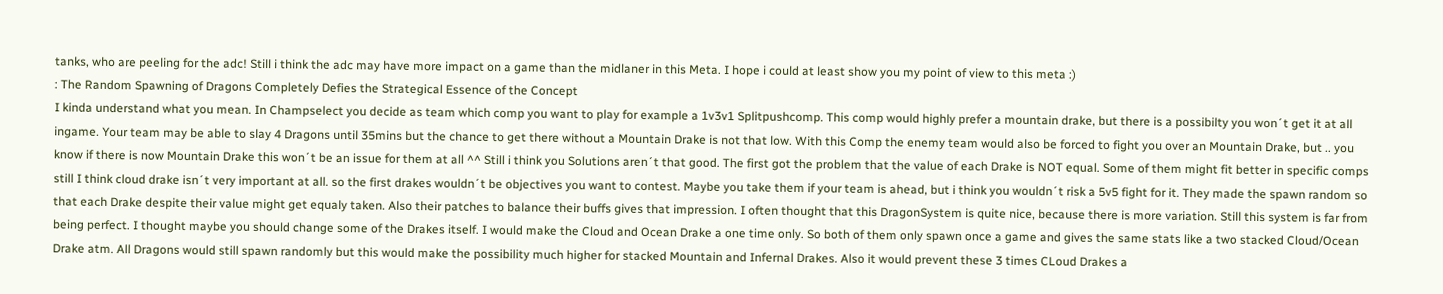tanks, who are peeling for the adc! Still i think the adc may have more impact on a game than the midlaner in this Meta. I hope i could at least show you my point of view to this meta :)
: The Random Spawning of Dragons Completely Defies the Strategical Essence of the Concept
I kinda understand what you mean. In Champselect you decide as team which comp you want to play for example a 1v3v1 Splitpushcomp. This comp would highly prefer a mountain drake, but there is a possibilty you won´t get it at all ingame. Your team may be able to slay 4 Dragons until 35mins but the chance to get there without a Mountain Drake is not that low. With this Comp the enemy team would also be forced to fight you over an Mountain Drake, but .. you know if there is now Mountain Drake this won´t be an issue for them at all ^^ Still i think you Solutions aren´t that good. The first got the problem that the value of each Drake is NOT equal. Some of them might fit better in specific comps still I think cloud drake isn´t very important at all. so the first drakes wouldn´t be objectives you want to contest. Maybe you take them if your team is ahead, but i think you wouldn´t risk a 5v5 fight for it. They made the spawn random so that each Drake despite their value might get equaly taken. Also their patches to balance their buffs gives that impression. I often thought that this DragonSystem is quite nice, because there is more variation. Still this system is far from being perfect. I thought maybe you should change some of the Drakes itself. I would make the Cloud and Ocean Drake a one time only. So both of them only spawn once a game and gives the same stats like a two stacked Cloud/Ocean Drake atm. All Dragons would still spawn randomly but this would make the possibility much higher for stacked Mountain and Infernal Drakes. Also it would prevent these 3 times CLoud Drakes a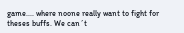game.... where noone really want to fight for theses buffs. We can´t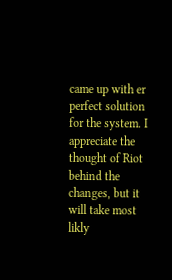came up with er perfect solution for the system. I appreciate the thought of Riot behind the changes, but it will take most likly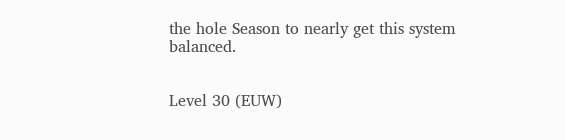the hole Season to nearly get this system balanced.


Level 30 (EUW)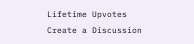Lifetime Upvotes
Create a Discussion